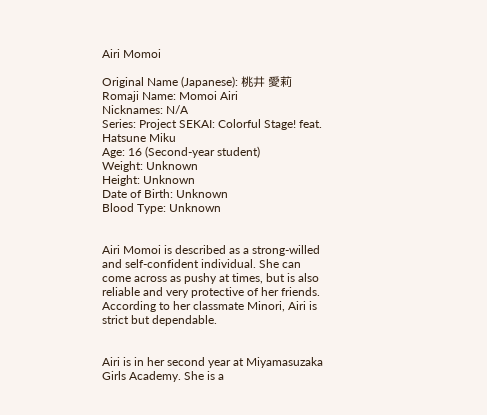Airi Momoi

Original Name (Japanese): 桃井 愛莉
Romaji Name: Momoi Airi
Nicknames: N/A
Series: Project SEKAI: Colorful Stage! feat. Hatsune Miku
Age: 16 (Second-year student)
Weight: Unknown
Height: Unknown
Date of Birth: Unknown
Blood Type: Unknown


Airi Momoi is described as a strong-willed and self-confident individual. She can come across as pushy at times, but is also reliable and very protective of her friends. According to her classmate Minori, Airi is strict but dependable.


Airi is in her second year at Miyamasuzaka Girls Academy. She is a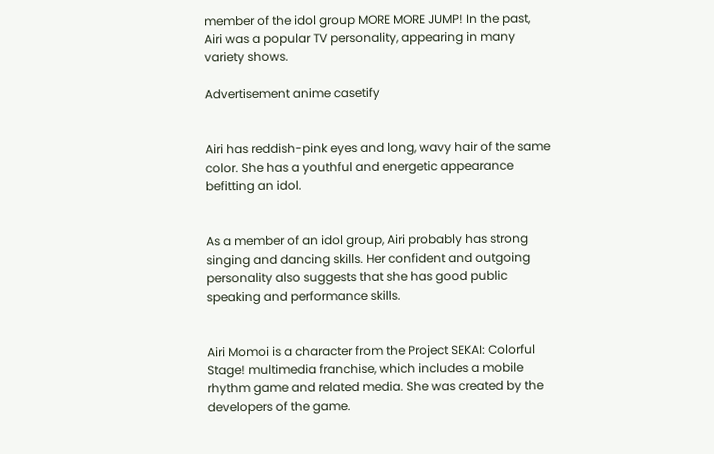member of the idol group MORE MORE JUMP! In the past, Airi was a popular TV personality, appearing in many variety shows.

Advertisement anime casetify


Airi has reddish-pink eyes and long, wavy hair of the same color. She has a youthful and energetic appearance befitting an idol.


As a member of an idol group, Airi probably has strong singing and dancing skills. Her confident and outgoing personality also suggests that she has good public speaking and performance skills.


Airi Momoi is a character from the Project SEKAI: Colorful Stage! multimedia franchise, which includes a mobile rhythm game and related media. She was created by the developers of the game.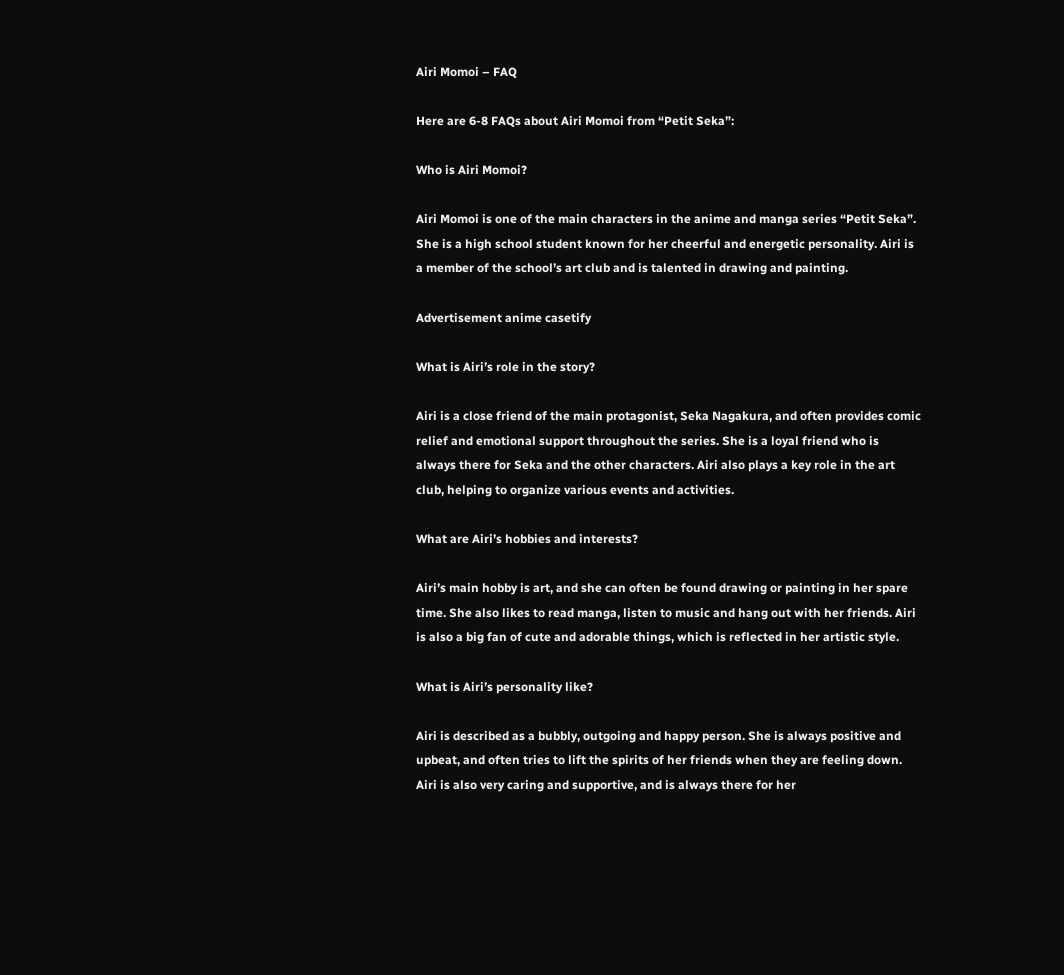Airi Momoi – FAQ

Here are 6-8 FAQs about Airi Momoi from “Petit Seka”:

Who is Airi Momoi?

Airi Momoi is one of the main characters in the anime and manga series “Petit Seka”. She is a high school student known for her cheerful and energetic personality. Airi is a member of the school’s art club and is talented in drawing and painting.

Advertisement anime casetify

What is Airi’s role in the story?

Airi is a close friend of the main protagonist, Seka Nagakura, and often provides comic relief and emotional support throughout the series. She is a loyal friend who is always there for Seka and the other characters. Airi also plays a key role in the art club, helping to organize various events and activities.

What are Airi’s hobbies and interests?

Airi’s main hobby is art, and she can often be found drawing or painting in her spare time. She also likes to read manga, listen to music and hang out with her friends. Airi is also a big fan of cute and adorable things, which is reflected in her artistic style.

What is Airi’s personality like?

Airi is described as a bubbly, outgoing and happy person. She is always positive and upbeat, and often tries to lift the spirits of her friends when they are feeling down. Airi is also very caring and supportive, and is always there for her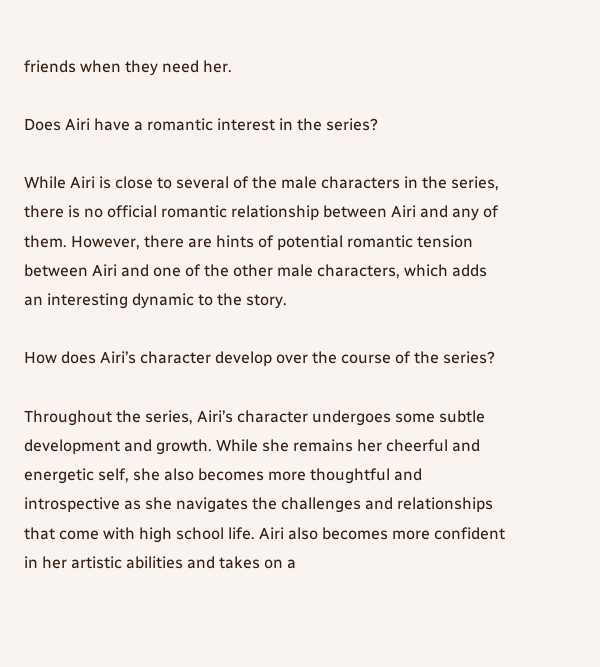friends when they need her.

Does Airi have a romantic interest in the series?

While Airi is close to several of the male characters in the series, there is no official romantic relationship between Airi and any of them. However, there are hints of potential romantic tension between Airi and one of the other male characters, which adds an interesting dynamic to the story.

How does Airi’s character develop over the course of the series?

Throughout the series, Airi’s character undergoes some subtle development and growth. While she remains her cheerful and energetic self, she also becomes more thoughtful and introspective as she navigates the challenges and relationships that come with high school life. Airi also becomes more confident in her artistic abilities and takes on a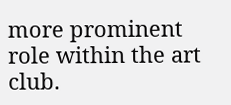more prominent role within the art club.